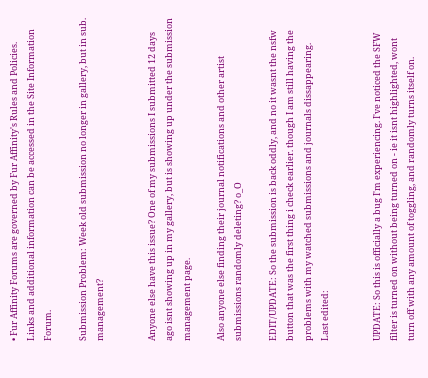• Fur Affinity Forums are governed by Fur Affinity's Rules and Policies. Links and additional information can be accessed in the Site Information Forum.

Submission Problem: Week old submission no longer in gallery, but in sub. management?


Anyone else have this issue? One of my submissions I submitted 12 days ago isnt showing up in my gallery, but is showing up under the submission management page.

Also anyone else finding their journal notifications and other artist submissions randomly deleting? o_O

EDIT/UPDATE: So the submission is back oddly, and no it wasnt the nsfw button that was the first thing i check earlier. though I am still having the problems with my watched submissions and journals dissappearing.
Last edited:


UPDATE: So this is officially a bug I'm experiencing. I've noticed the SFW filter is turned on without being turned on - ie it isnt highlighted, wont turn off with any amount of toggling, and randomly turns itself on.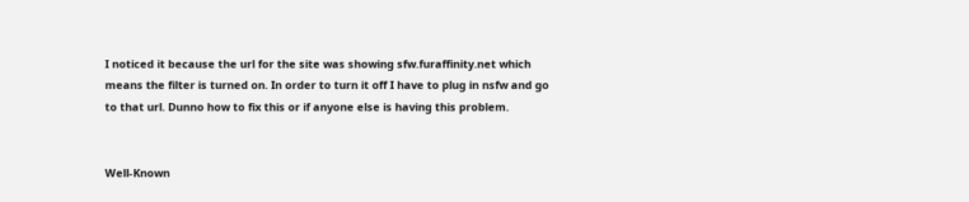I noticed it because the url for the site was showing sfw.furaffinity.net which means the filter is turned on. In order to turn it off I have to plug in nsfw and go to that url. Dunno how to fix this or if anyone else is having this problem.


Well-Known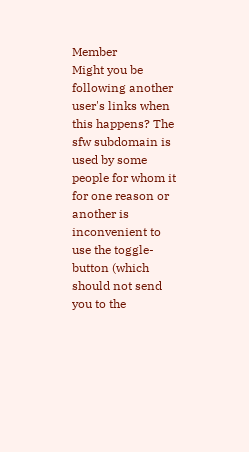Member
Might you be following another user's links when this happens? The sfw subdomain is used by some people for whom it for one reason or another is inconvenient to use the toggle-button (which should not send you to the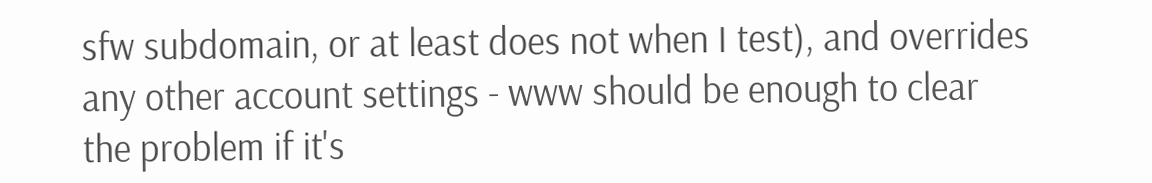sfw subdomain, or at least does not when I test), and overrides any other account settings - www should be enough to clear the problem if it's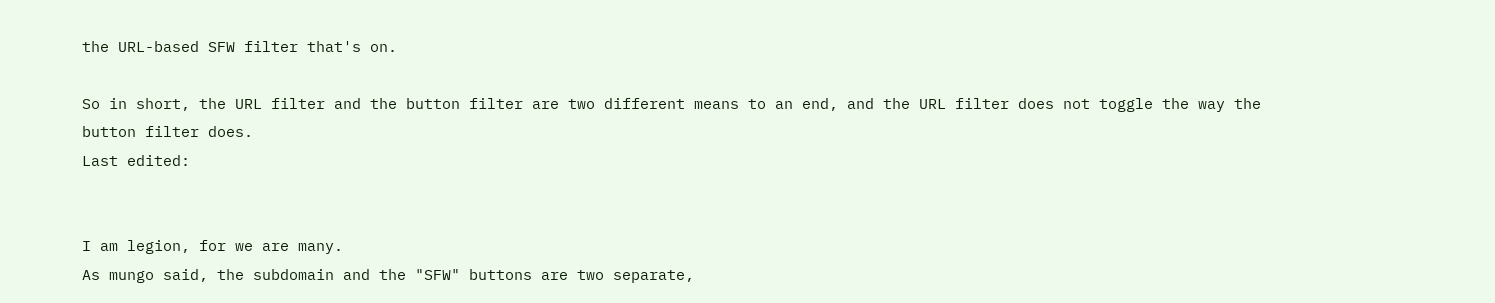the URL-based SFW filter that's on.

So in short, the URL filter and the button filter are two different means to an end, and the URL filter does not toggle the way the button filter does.
Last edited:


I am legion, for we are many.
As mungo said, the subdomain and the "SFW" buttons are two separate,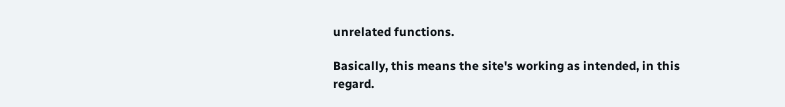unrelated functions.

Basically, this means the site's working as intended, in this regard.